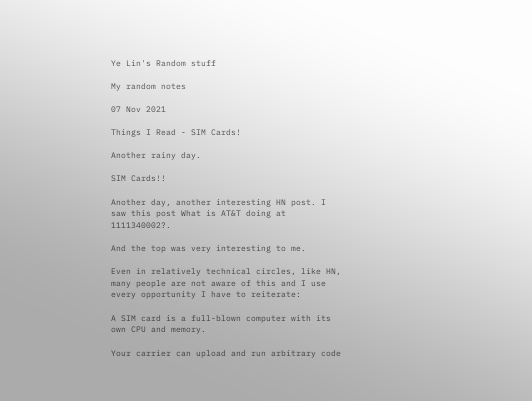Ye Lin's Random stuff

My random notes

07 Nov 2021

Things I Read - SIM Cards!

Another rainy day.

SIM Cards!!

Another day, another interesting HN post. I saw this post What is AT&T doing at 1111340002?.

And the top was very interesting to me.

Even in relatively technical circles, like HN, many people are not aware of this and I use every opportunity I have to reiterate:

A SIM card is a full-blown computer with its own CPU and memory.

Your carrier can upload and run arbitrary code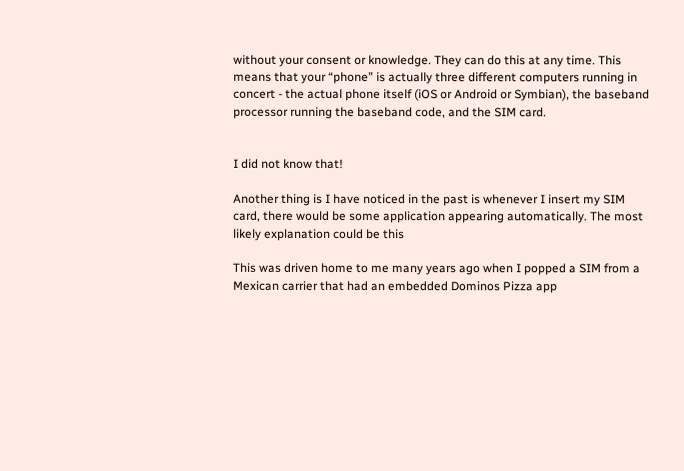without your consent or knowledge. They can do this at any time. This means that your “phone” is actually three different computers running in concert - the actual phone itself (iOS or Android or Symbian), the baseband processor running the baseband code, and the SIM card.


I did not know that!

Another thing is I have noticed in the past is whenever I insert my SIM card, there would be some application appearing automatically. The most likely explanation could be this

This was driven home to me many years ago when I popped a SIM from a Mexican carrier that had an embedded Dominos Pizza app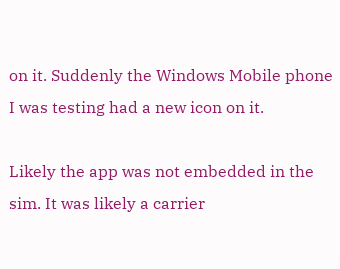on it. Suddenly the Windows Mobile phone I was testing had a new icon on it.

Likely the app was not embedded in the sim. It was likely a carrier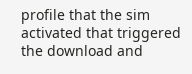profile that the sim activated that triggered the download and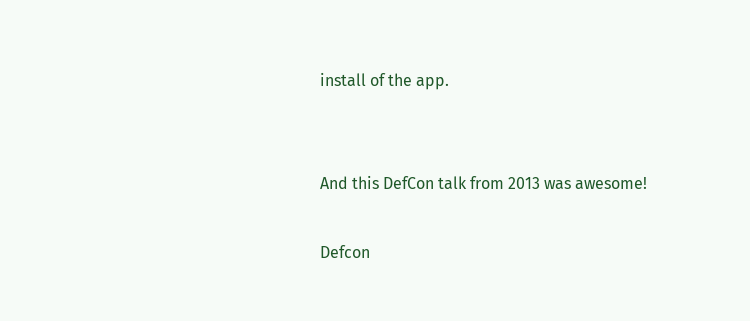install of the app.


And this DefCon talk from 2013 was awesome!

Defcon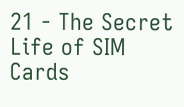21 - The Secret Life of SIM Cards